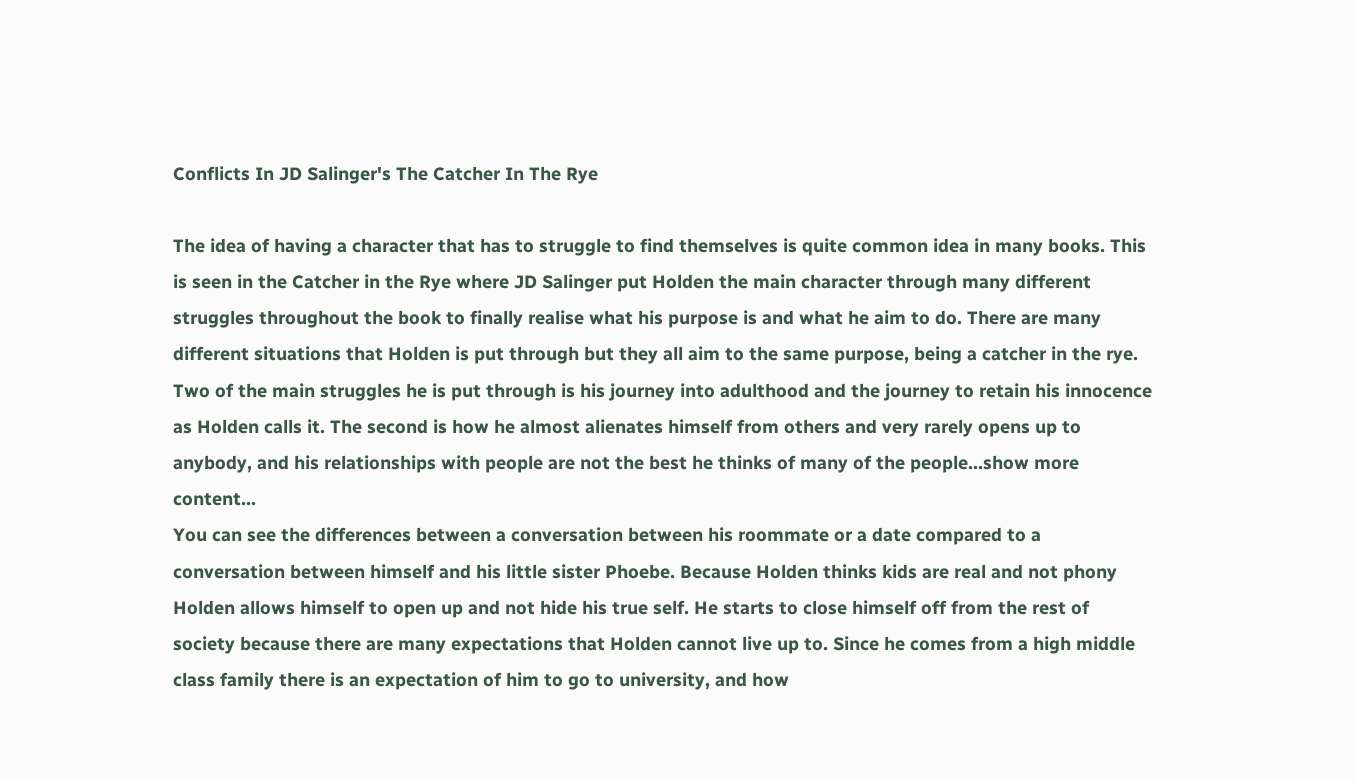Conflicts In JD Salinger's The Catcher In The Rye

The idea of having a character that has to struggle to find themselves is quite common idea in many books. This is seen in the Catcher in the Rye where JD Salinger put Holden the main character through many different struggles throughout the book to finally realise what his purpose is and what he aim to do. There are many different situations that Holden is put through but they all aim to the same purpose, being a catcher in the rye. Two of the main struggles he is put through is his journey into adulthood and the journey to retain his innocence as Holden calls it. The second is how he almost alienates himself from others and very rarely opens up to anybody, and his relationships with people are not the best he thinks of many of the people…show more content…
You can see the differences between a conversation between his roommate or a date compared to a conversation between himself and his little sister Phoebe. Because Holden thinks kids are real and not phony Holden allows himself to open up and not hide his true self. He starts to close himself off from the rest of society because there are many expectations that Holden cannot live up to. Since he comes from a high middle class family there is an expectation of him to go to university, and how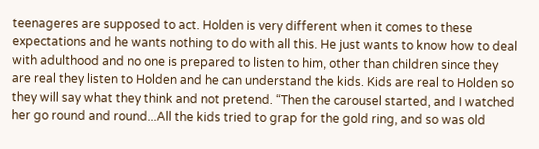teenageres are supposed to act. Holden is very different when it comes to these expectations and he wants nothing to do with all this. He just wants to know how to deal with adulthood and no one is prepared to listen to him, other than children since they are real they listen to Holden and he can understand the kids. Kids are real to Holden so they will say what they think and not pretend. “Then the carousel started, and I watched her go round and round...All the kids tried to grap for the gold ring, and so was old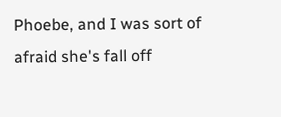Phoebe, and I was sort of afraid she's fall off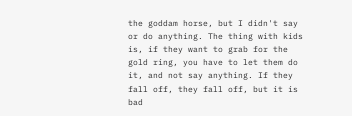the goddam horse, but I didn't say or do anything. The thing with kids is, if they want to grab for the gold ring, you have to let them do it, and not say anything. If they fall off, they fall off, but it is bad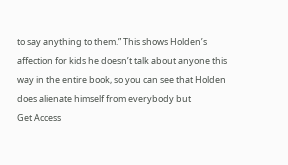to say anything to them.” This shows Holden’s affection for kids he doesn’t talk about anyone this way in the entire book, so you can see that Holden does alienate himself from everybody but
Get Access